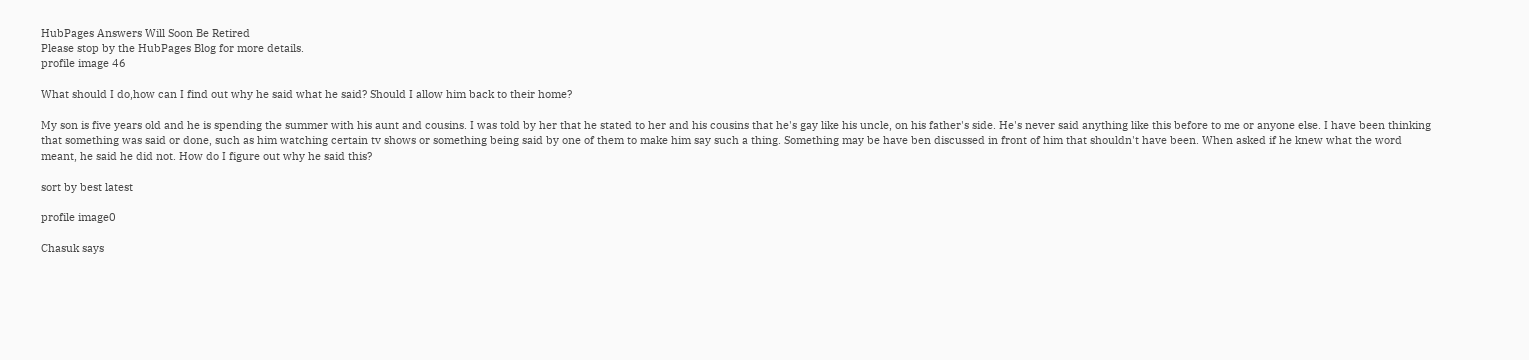HubPages Answers Will Soon Be Retired
Please stop by the HubPages Blog for more details.
profile image 46

What should I do,how can I find out why he said what he said? Should I allow him back to their home?

My son is five years old and he is spending the summer with his aunt and cousins. I was told by her that he stated to her and his cousins that he's gay like his uncle, on his father's side. He's never said anything like this before to me or anyone else. I have been thinking that something was said or done, such as him watching certain tv shows or something being said by one of them to make him say such a thing. Something may be have ben discussed in front of him that shouldn't have been. When asked if he knew what the word meant, he said he did not. How do I figure out why he said this?

sort by best latest

profile image0

Chasuk says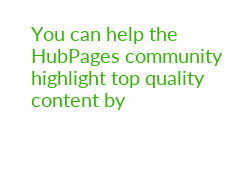You can help the HubPages community highlight top quality content by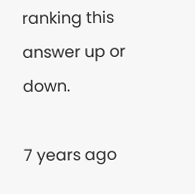ranking this answer up or down.

7 years ago